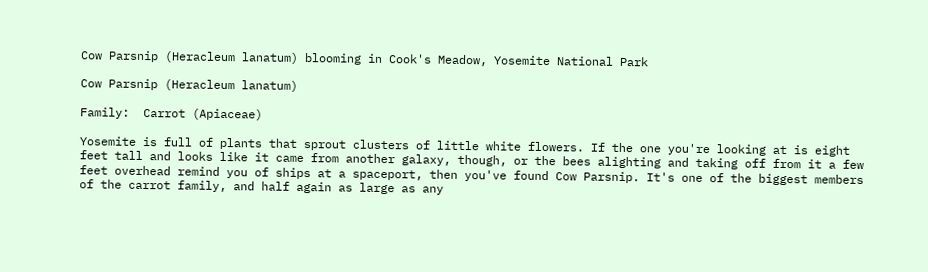Cow Parsnip (Heracleum lanatum) blooming in Cook's Meadow, Yosemite National Park

Cow Parsnip (Heracleum lanatum)

Family:  Carrot (Apiaceae)

Yosemite is full of plants that sprout clusters of little white flowers. If the one you're looking at is eight feet tall and looks like it came from another galaxy, though, or the bees alighting and taking off from it a few feet overhead remind you of ships at a spaceport, then you've found Cow Parsnip. It's one of the biggest members of the carrot family, and half again as large as any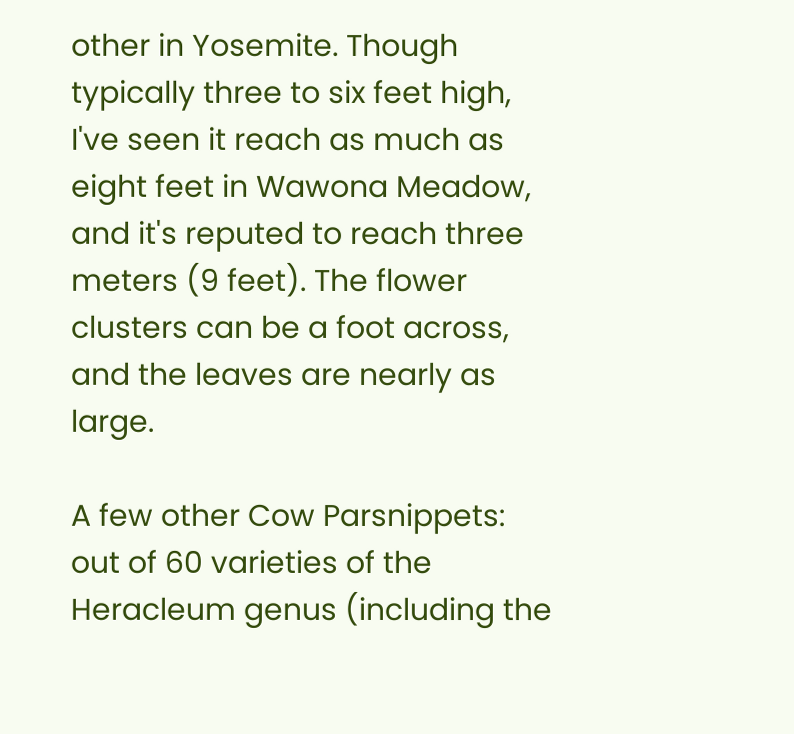other in Yosemite. Though typically three to six feet high, I've seen it reach as much as eight feet in Wawona Meadow, and it's reputed to reach three meters (9 feet). The flower clusters can be a foot across, and the leaves are nearly as large.

A few other Cow Parsnippets: out of 60 varieties of the Heracleum genus (including the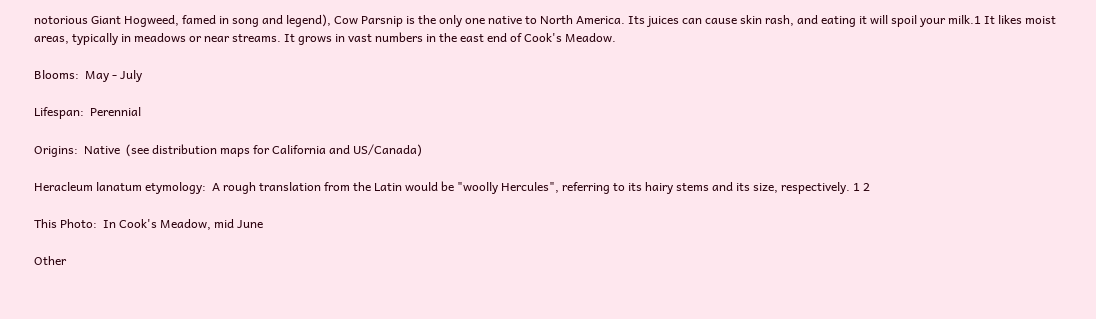notorious Giant Hogweed, famed in song and legend), Cow Parsnip is the only one native to North America. Its juices can cause skin rash, and eating it will spoil your milk.1 It likes moist areas, typically in meadows or near streams. It grows in vast numbers in the east end of Cook's Meadow.

Blooms:  May - July

Lifespan:  Perennial

Origins:  Native  (see distribution maps for California and US/Canada)

Heracleum lanatum etymology:  A rough translation from the Latin would be "woolly Hercules", referring to its hairy stems and its size, respectively. 1 2

This Photo:  In Cook's Meadow, mid June

Other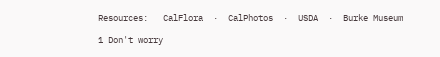Resources:   CalFlora  ·  CalPhotos  ·  USDA  ·  Burke Museum

1 Don't worry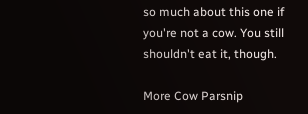so much about this one if you're not a cow. You still shouldn't eat it, though.

More Cow Parsnip